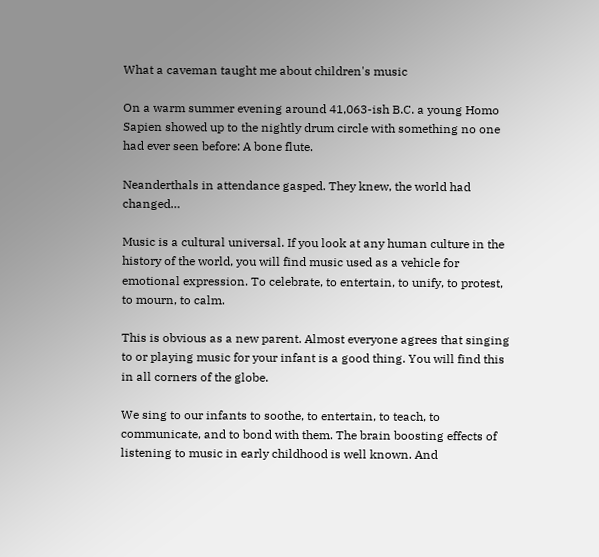What a caveman taught me about children's music

On a warm summer evening around 41,063-ish B.C. a young Homo Sapien showed up to the nightly drum circle with something no one had ever seen before: A bone flute.

Neanderthals in attendance gasped. They knew, the world had changed…

Music is a cultural universal. If you look at any human culture in the history of the world, you will find music used as a vehicle for emotional expression. To celebrate, to entertain, to unify, to protest, to mourn, to calm.

This is obvious as a new parent. Almost everyone agrees that singing to or playing music for your infant is a good thing. You will find this in all corners of the globe.

We sing to our infants to soothe, to entertain, to teach, to communicate, and to bond with them. The brain boosting effects of listening to music in early childhood is well known. And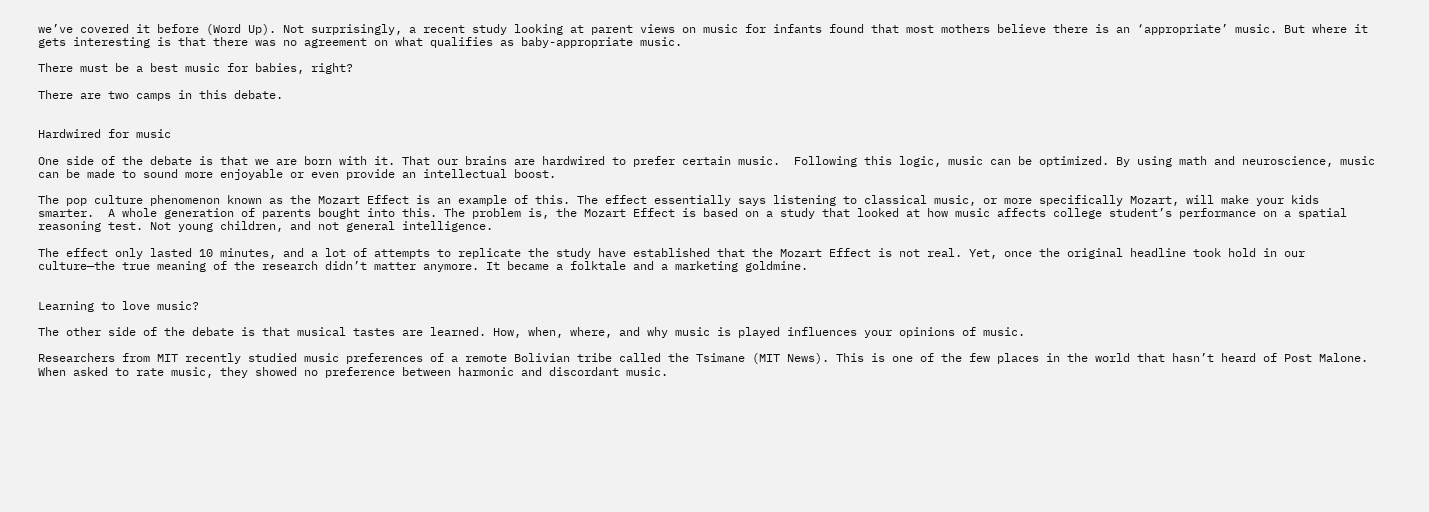we’ve covered it before (Word Up). Not surprisingly, a recent study looking at parent views on music for infants found that most mothers believe there is an ‘appropriate’ music. But where it gets interesting is that there was no agreement on what qualifies as baby-appropriate music.

There must be a best music for babies, right?

There are two camps in this debate.


Hardwired for music

One side of the debate is that we are born with it. That our brains are hardwired to prefer certain music.  Following this logic, music can be optimized. By using math and neuroscience, music can be made to sound more enjoyable or even provide an intellectual boost.

The pop culture phenomenon known as the Mozart Effect is an example of this. The effect essentially says listening to classical music, or more specifically Mozart, will make your kids smarter.  A whole generation of parents bought into this. The problem is, the Mozart Effect is based on a study that looked at how music affects college student’s performance on a spatial reasoning test. Not young children, and not general intelligence.

The effect only lasted 10 minutes, and a lot of attempts to replicate the study have established that the Mozart Effect is not real. Yet, once the original headline took hold in our culture—the true meaning of the research didn’t matter anymore. It became a folktale and a marketing goldmine.


Learning to love music?

The other side of the debate is that musical tastes are learned. How, when, where, and why music is played influences your opinions of music.

Researchers from MIT recently studied music preferences of a remote Bolivian tribe called the Tsimane (MIT News). This is one of the few places in the world that hasn’t heard of Post Malone. When asked to rate music, they showed no preference between harmonic and discordant music.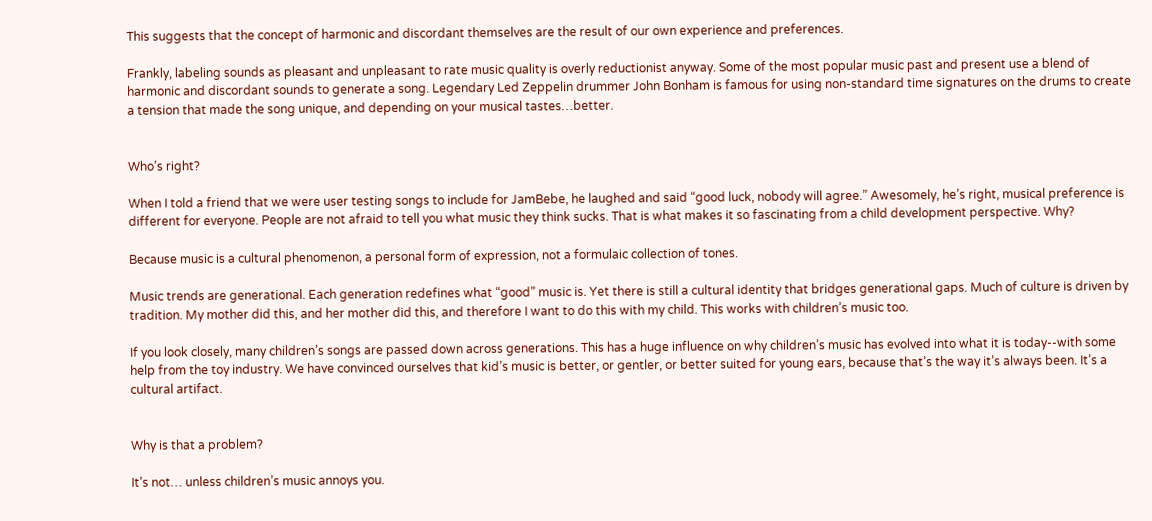This suggests that the concept of harmonic and discordant themselves are the result of our own experience and preferences.

Frankly, labeling sounds as pleasant and unpleasant to rate music quality is overly reductionist anyway. Some of the most popular music past and present use a blend of harmonic and discordant sounds to generate a song. Legendary Led Zeppelin drummer John Bonham is famous for using non-standard time signatures on the drums to create a tension that made the song unique, and depending on your musical tastes…better.


Who’s right?

When I told a friend that we were user testing songs to include for JamBebe, he laughed and said “good luck, nobody will agree.” Awesomely, he’s right, musical preference is different for everyone. People are not afraid to tell you what music they think sucks. That is what makes it so fascinating from a child development perspective. Why?

Because music is a cultural phenomenon, a personal form of expression, not a formulaic collection of tones.

Music trends are generational. Each generation redefines what “good” music is. Yet there is still a cultural identity that bridges generational gaps. Much of culture is driven by tradition. My mother did this, and her mother did this, and therefore I want to do this with my child. This works with children’s music too.

If you look closely, many children’s songs are passed down across generations. This has a huge influence on why children’s music has evolved into what it is today--with some help from the toy industry. We have convinced ourselves that kid’s music is better, or gentler, or better suited for young ears, because that’s the way it’s always been. It’s a cultural artifact.


Why is that a problem?

It’s not… unless children’s music annoys you.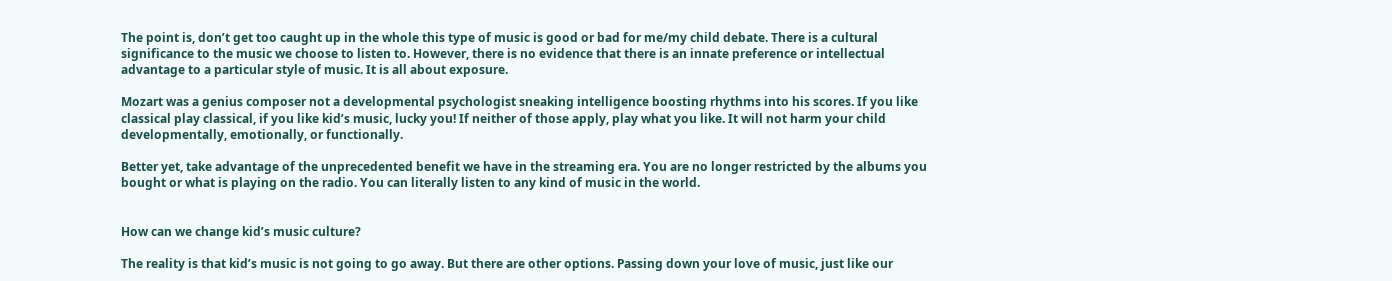The point is, don’t get too caught up in the whole this type of music is good or bad for me/my child debate. There is a cultural significance to the music we choose to listen to. However, there is no evidence that there is an innate preference or intellectual advantage to a particular style of music. It is all about exposure.

Mozart was a genius composer not a developmental psychologist sneaking intelligence boosting rhythms into his scores. If you like classical play classical, if you like kid’s music, lucky you! If neither of those apply, play what you like. It will not harm your child developmentally, emotionally, or functionally.

Better yet, take advantage of the unprecedented benefit we have in the streaming era. You are no longer restricted by the albums you bought or what is playing on the radio. You can literally listen to any kind of music in the world.


How can we change kid’s music culture?

The reality is that kid’s music is not going to go away. But there are other options. Passing down your love of music, just like our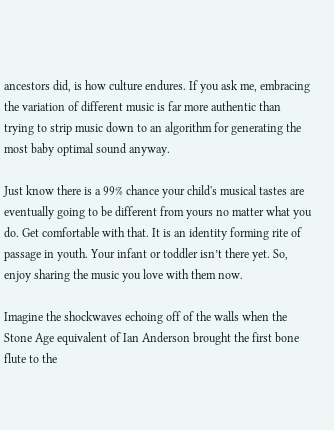ancestors did, is how culture endures. If you ask me, embracing the variation of different music is far more authentic than trying to strip music down to an algorithm for generating the most baby optimal sound anyway.

Just know there is a 99% chance your child's musical tastes are eventually going to be different from yours no matter what you do. Get comfortable with that. It is an identity forming rite of passage in youth. Your infant or toddler isn’t there yet. So, enjoy sharing the music you love with them now.

Imagine the shockwaves echoing off of the walls when the Stone Age equivalent of Ian Anderson brought the first bone flute to the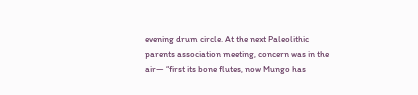evening drum circle. At the next Paleolithic parents association meeting, concern was in the air— “first its bone flutes, now Mungo has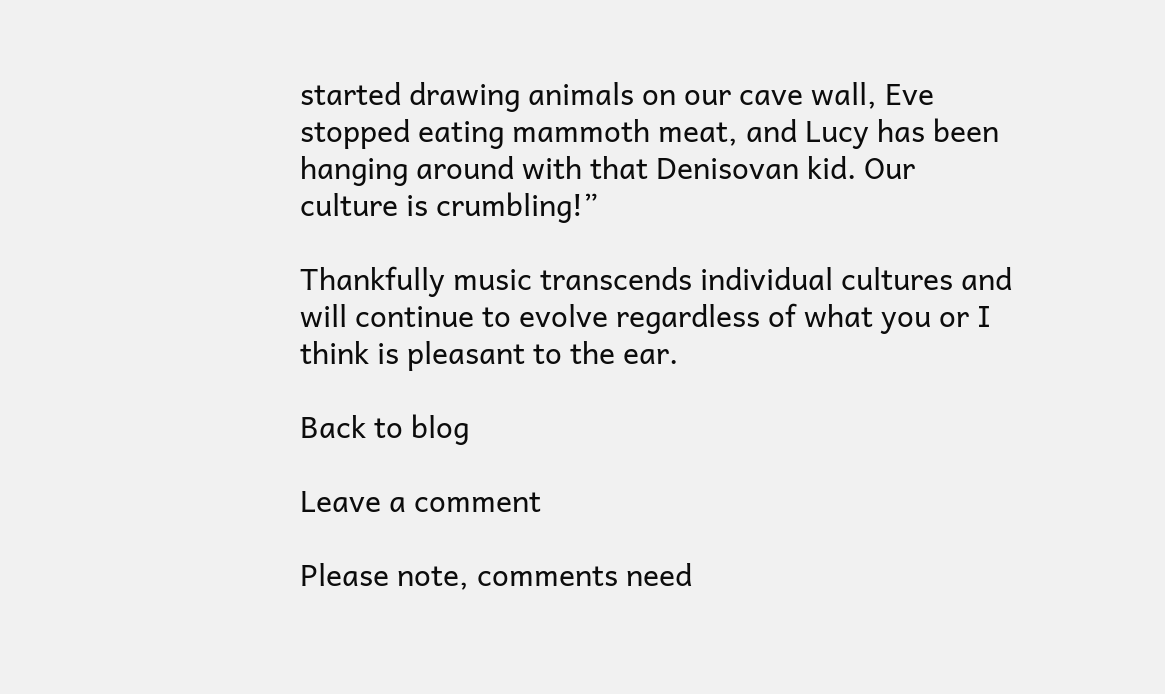started drawing animals on our cave wall, Eve stopped eating mammoth meat, and Lucy has been hanging around with that Denisovan kid. Our culture is crumbling!”

Thankfully music transcends individual cultures and will continue to evolve regardless of what you or I think is pleasant to the ear.

Back to blog

Leave a comment

Please note, comments need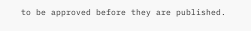to be approved before they are published.